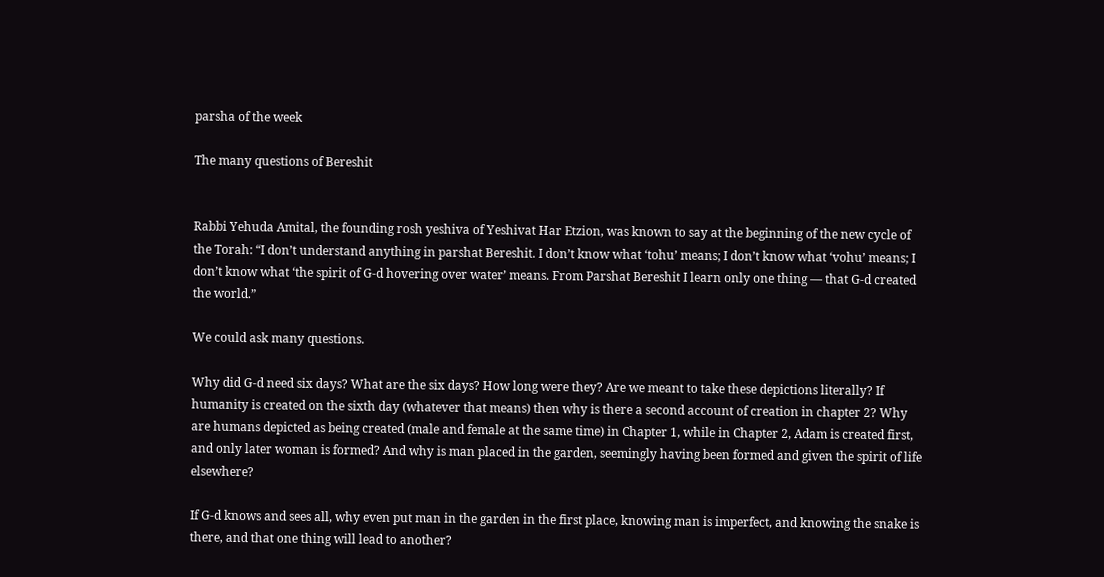parsha of the week

The many questions of Bereshit


Rabbi Yehuda Amital, the founding rosh yeshiva of Yeshivat Har Etzion, was known to say at the beginning of the new cycle of the Torah: “I don’t understand anything in parshat Bereshit. I don’t know what ‘tohu’ means; I don’t know what ‘vohu’ means; I don’t know what ‘the spirit of G-d hovering over water’ means. From Parshat Bereshit I learn only one thing — that G-d created the world.”

We could ask many questions.

Why did G-d need six days? What are the six days? How long were they? Are we meant to take these depictions literally? If humanity is created on the sixth day (whatever that means) then why is there a second account of creation in chapter 2? Why are humans depicted as being created (male and female at the same time) in Chapter 1, while in Chapter 2, Adam is created first, and only later woman is formed? And why is man placed in the garden, seemingly having been formed and given the spirit of life elsewhere?

If G-d knows and sees all, why even put man in the garden in the first place, knowing man is imperfect, and knowing the snake is there, and that one thing will lead to another?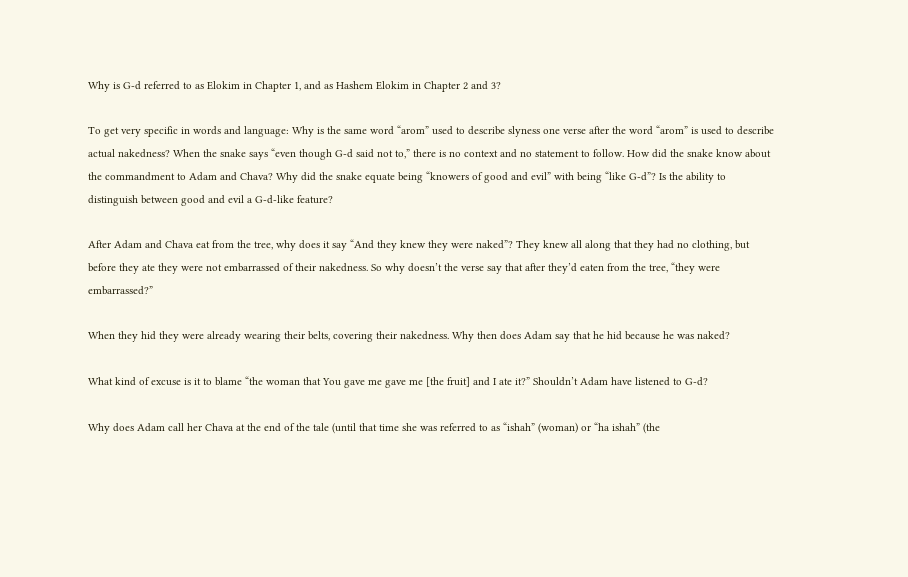Why is G-d referred to as Elokim in Chapter 1, and as Hashem Elokim in Chapter 2 and 3?

To get very specific in words and language: Why is the same word “arom” used to describe slyness one verse after the word “arom” is used to describe actual nakedness? When the snake says “even though G-d said not to,” there is no context and no statement to follow. How did the snake know about the commandment to Adam and Chava? Why did the snake equate being “knowers of good and evil” with being “like G-d”? Is the ability to distinguish between good and evil a G-d-like feature?

After Adam and Chava eat from the tree, why does it say “And they knew they were naked”? They knew all along that they had no clothing, but before they ate they were not embarrassed of their nakedness. So why doesn’t the verse say that after they’d eaten from the tree, “they were embarrassed?”

When they hid they were already wearing their belts, covering their nakedness. Why then does Adam say that he hid because he was naked?

What kind of excuse is it to blame “the woman that You gave me gave me [the fruit] and I ate it?” Shouldn’t Adam have listened to G-d?

Why does Adam call her Chava at the end of the tale (until that time she was referred to as “ishah” (woman) or “ha ishah” (the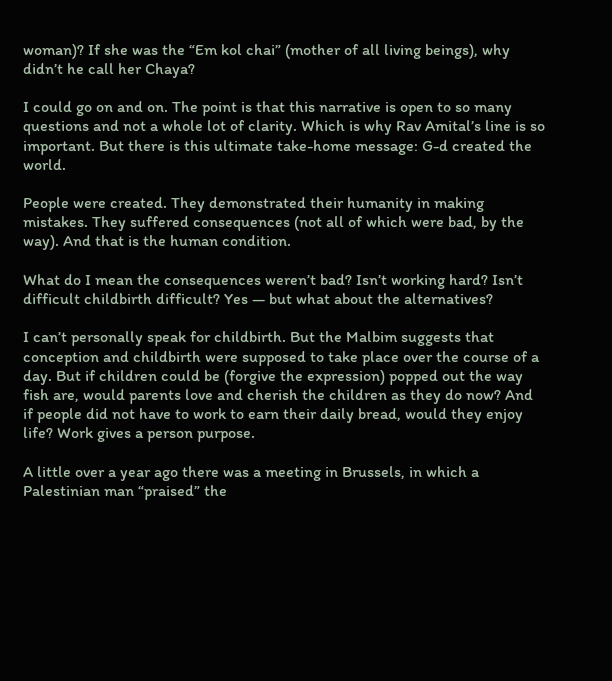woman)? If she was the “Em kol chai” (mother of all living beings), why didn’t he call her Chaya?

I could go on and on. The point is that this narrative is open to so many questions and not a whole lot of clarity. Which is why Rav Amital’s line is so important. But there is this ultimate take-home message: G-d created the world.

People were created. They demonstrated their humanity in making mistakes. They suffered consequences (not all of which were bad, by the way). And that is the human condition.

What do I mean the consequences weren’t bad? Isn’t working hard? Isn’t difficult childbirth difficult? Yes — but what about the alternatives?

I can’t personally speak for childbirth. But the Malbim suggests that conception and childbirth were supposed to take place over the course of a day. But if children could be (forgive the expression) popped out the way fish are, would parents love and cherish the children as they do now? And if people did not have to work to earn their daily bread, would they enjoy life? Work gives a person purpose.

A little over a year ago there was a meeting in Brussels, in which a Palestinian man “praised” the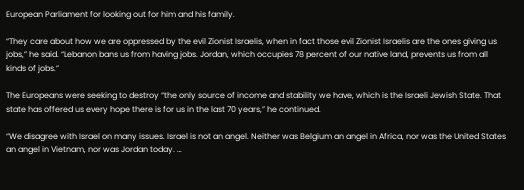European Parliament for looking out for him and his family.

“They care about how we are oppressed by the evil Zionist Israelis, when in fact those evil Zionist Israelis are the ones giving us jobs,” he said. “Lebanon bans us from having jobs. Jordan, which occupies 78 percent of our native land, prevents us from all kinds of jobs.”

The Europeans were seeking to destroy “the only source of income and stability we have, which is the Israeli Jewish State. That state has offered us every hope there is for us in the last 70 years,” he continued.

“We disagree with Israel on many issues. Israel is not an angel. Neither was Belgium an angel in Africa, nor was the United States an angel in Vietnam, nor was Jordan today. …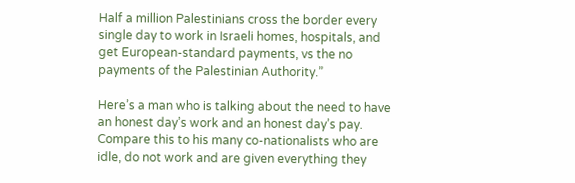Half a million Palestinians cross the border every single day to work in Israeli homes, hospitals, and get European-standard payments, vs the no payments of the Palestinian Authority.”

Here’s a man who is talking about the need to have an honest day’s work and an honest day’s pay. Compare this to his many co-nationalists who are idle, do not work and are given everything they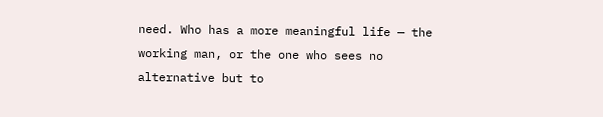need. Who has a more meaningful life — the working man, or the one who sees no alternative but to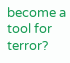become a tool for terror?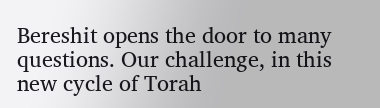Bereshit opens the door to many questions. Our challenge, in this new cycle of Torah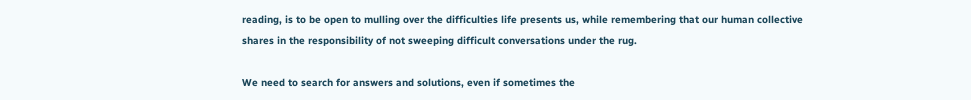reading, is to be open to mulling over the difficulties life presents us, while remembering that our human collective shares in the responsibility of not sweeping difficult conversations under the rug.

We need to search for answers and solutions, even if sometimes the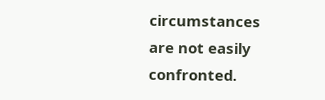circumstances are not easily confronted.